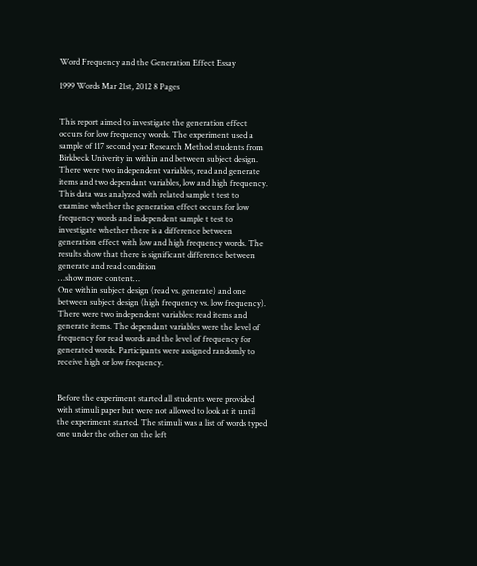Word Frequency and the Generation Effect Essay

1999 Words Mar 21st, 2012 8 Pages


This report aimed to investigate the generation effect occurs for low frequency words. The experiment used a sample of 117 second year Research Method students from Birkbeck Univerity in within and between subject design. There were two independent variables, read and generate items and two dependant variables, low and high frequency. This data was analyzed with related sample t test to examine whether the generation effect occurs for low frequency words and independent sample t test to investigate whether there is a difference between generation effect with low and high frequency words. The results show that there is significant difference between generate and read condition
…show more content…
One within subject design (read vs. generate) and one between subject design (high frequency vs. low frequency). There were two independent variables: read items and generate items. The dependant variables were the level of frequency for read words and the level of frequency for generated words. Participants were assigned randomly to receive high or low frequency.


Before the experiment started all students were provided with stimuli paper but were not allowed to look at it until the experiment started. The stimuli was a list of words typed one under the other on the left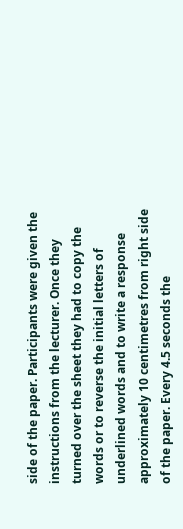side of the paper. Participants were given the instructions from the lecturer. Once they turned over the sheet they had to copy the words or to reverse the initial letters of underlined words and to write a response approximately 10 centimetres from right side of the paper. Every 4.5 seconds the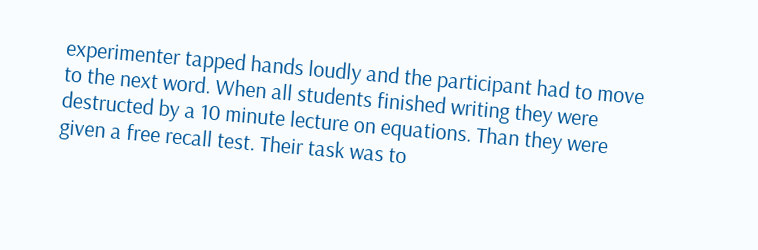experimenter tapped hands loudly and the participant had to move to the next word. When all students finished writing they were destructed by a 10 minute lecture on equations. Than they were given a free recall test. Their task was to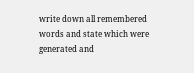write down all remembered words and state which were generated and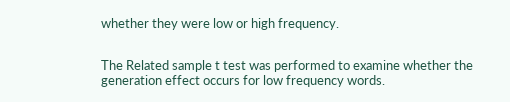whether they were low or high frequency.


The Related sample t test was performed to examine whether the generation effect occurs for low frequency words.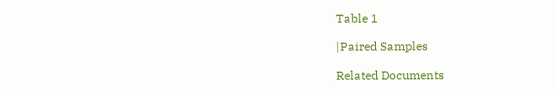Table 1

|Paired Samples

Related Documents